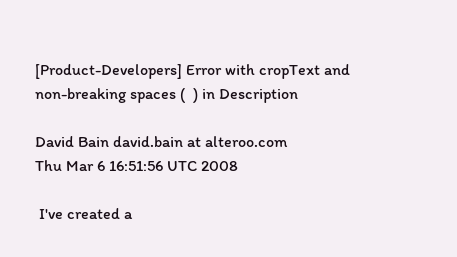[Product-Developers] Error with cropText and non-breaking spaces (  ) in Description

David Bain david.bain at alteroo.com
Thu Mar 6 16:51:56 UTC 2008

 I've created a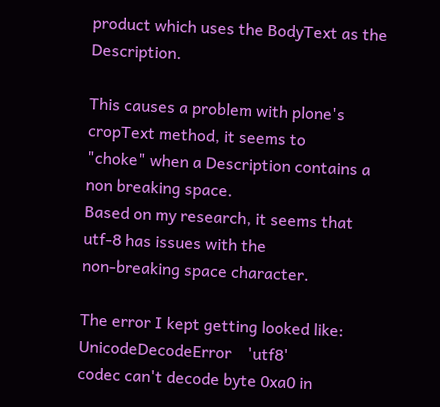product which uses the BodyText as the Description.

This causes a problem with plone's cropText method, it seems to
"choke" when a Description contains a non breaking space.
Based on my research, it seems that utf-8 has issues with the
non-breaking space character.

The error I kept getting looked like: UnicodeDecodeError    'utf8'
codec can't decode byte 0xa0 in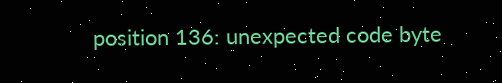position 136: unexpected code byte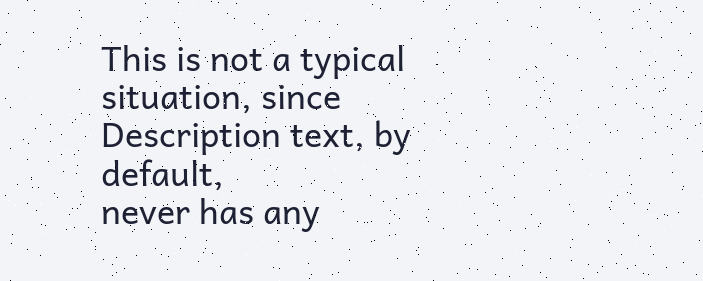This is not a typical situation, since Description text, by default,
never has any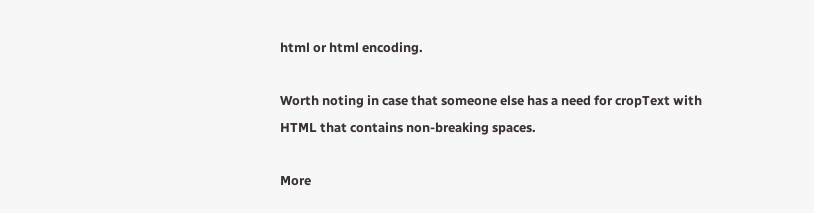html or html encoding.

Worth noting in case that someone else has a need for cropText with
HTML that contains non-breaking spaces.

More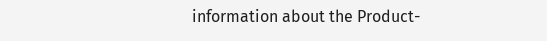information about the Product-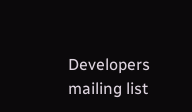Developers mailing list